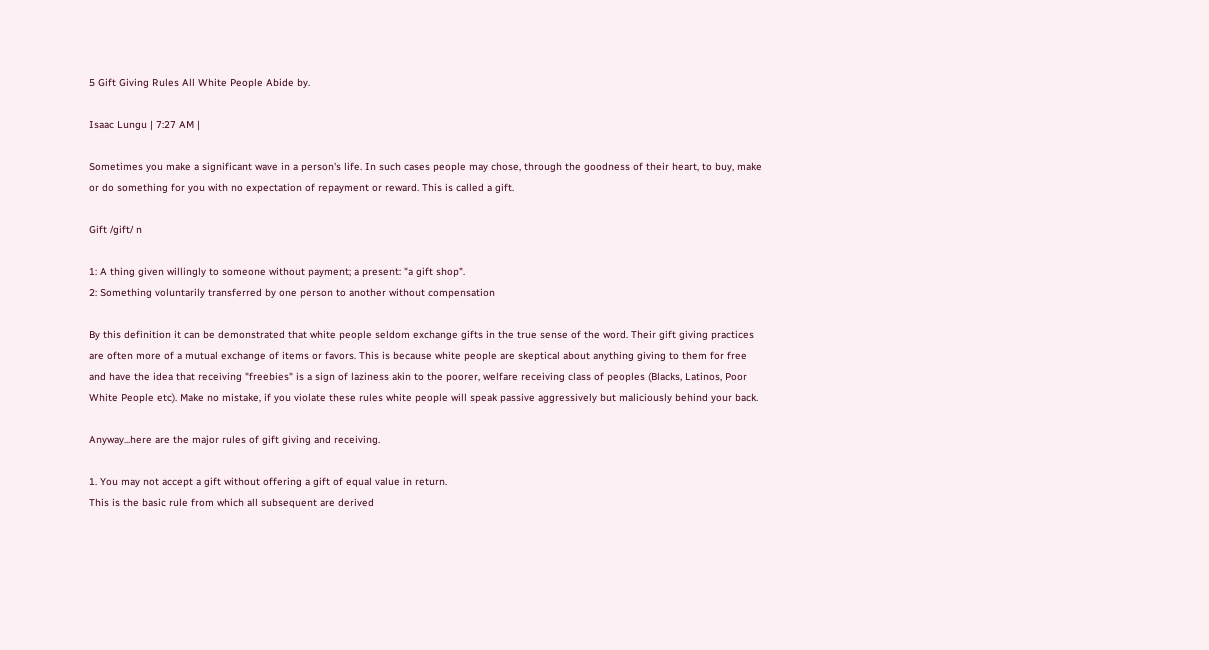5 Gift Giving Rules All White People Abide by.

Isaac Lungu | 7:27 AM |

Sometimes you make a significant wave in a person's life. In such cases people may chose, through the goodness of their heart, to buy, make or do something for you with no expectation of repayment or reward. This is called a gift.

Gift /gift/ n

1: A thing given willingly to someone without payment; a present: "a gift shop".
2: Something voluntarily transferred by one person to another without compensation

By this definition it can be demonstrated that white people seldom exchange gifts in the true sense of the word. Their gift giving practices are often more of a mutual exchange of items or favors. This is because white people are skeptical about anything giving to them for free and have the idea that receiving "freebies" is a sign of laziness akin to the poorer, welfare receiving class of peoples (Blacks, Latinos, Poor White People etc). Make no mistake, if you violate these rules white people will speak passive aggressively but maliciously behind your back.

Anyway...here are the major rules of gift giving and receiving.

1. You may not accept a gift without offering a gift of equal value in return.
This is the basic rule from which all subsequent are derived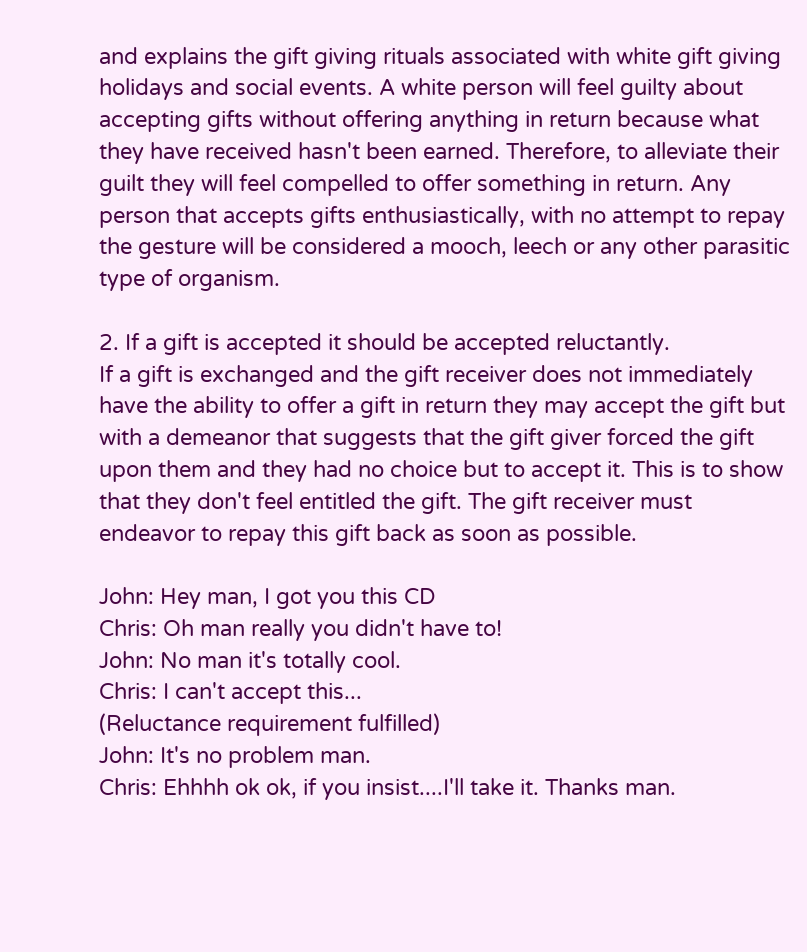and explains the gift giving rituals associated with white gift giving holidays and social events. A white person will feel guilty about accepting gifts without offering anything in return because what they have received hasn't been earned. Therefore, to alleviate their guilt they will feel compelled to offer something in return. Any person that accepts gifts enthusiastically, with no attempt to repay the gesture will be considered a mooch, leech or any other parasitic type of organism.

2. If a gift is accepted it should be accepted reluctantly.
If a gift is exchanged and the gift receiver does not immediately have the ability to offer a gift in return they may accept the gift but with a demeanor that suggests that the gift giver forced the gift upon them and they had no choice but to accept it. This is to show that they don't feel entitled the gift. The gift receiver must endeavor to repay this gift back as soon as possible.

John: Hey man, I got you this CD
Chris: Oh man really you didn't have to!
John: No man it's totally cool.
Chris: I can't accept this...
(Reluctance requirement fulfilled)
John: It's no problem man.
Chris: Ehhhh ok ok, if you insist....I'll take it. Thanks man.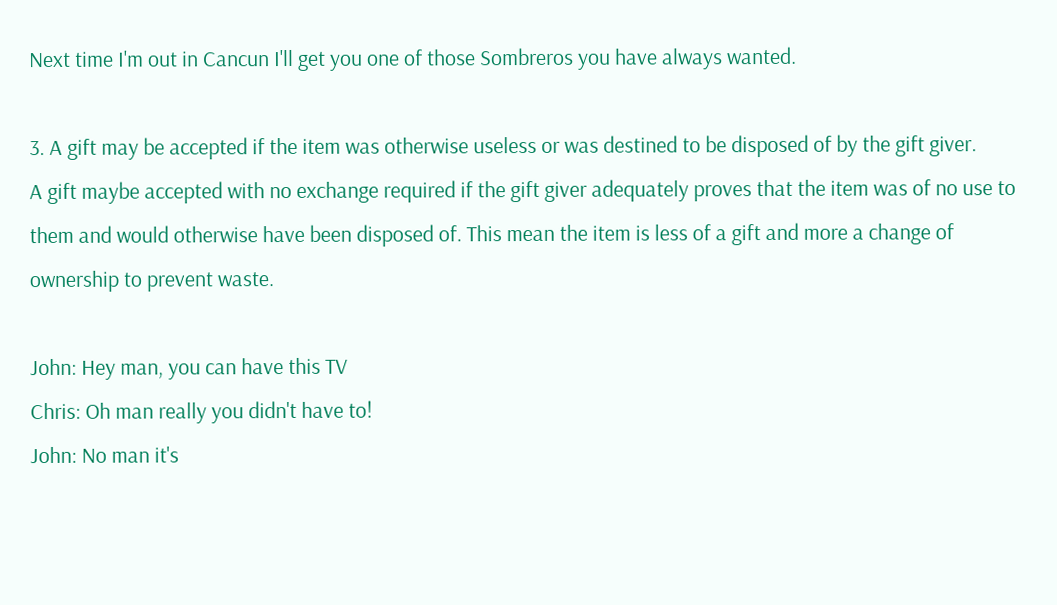Next time I'm out in Cancun I'll get you one of those Sombreros you have always wanted.

3. A gift may be accepted if the item was otherwise useless or was destined to be disposed of by the gift giver.
A gift maybe accepted with no exchange required if the gift giver adequately proves that the item was of no use to them and would otherwise have been disposed of. This mean the item is less of a gift and more a change of ownership to prevent waste.

John: Hey man, you can have this TV
Chris: Oh man really you didn't have to!
John: No man it's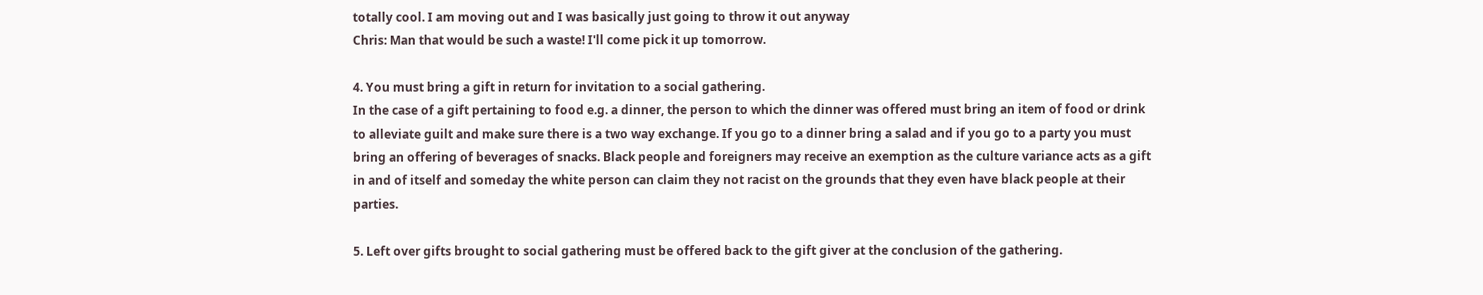totally cool. I am moving out and I was basically just going to throw it out anyway
Chris: Man that would be such a waste! I'll come pick it up tomorrow.

4. You must bring a gift in return for invitation to a social gathering.
In the case of a gift pertaining to food e.g. a dinner, the person to which the dinner was offered must bring an item of food or drink to alleviate guilt and make sure there is a two way exchange. If you go to a dinner bring a salad and if you go to a party you must bring an offering of beverages of snacks. Black people and foreigners may receive an exemption as the culture variance acts as a gift in and of itself and someday the white person can claim they not racist on the grounds that they even have black people at their parties.

5. Left over gifts brought to social gathering must be offered back to the gift giver at the conclusion of the gathering.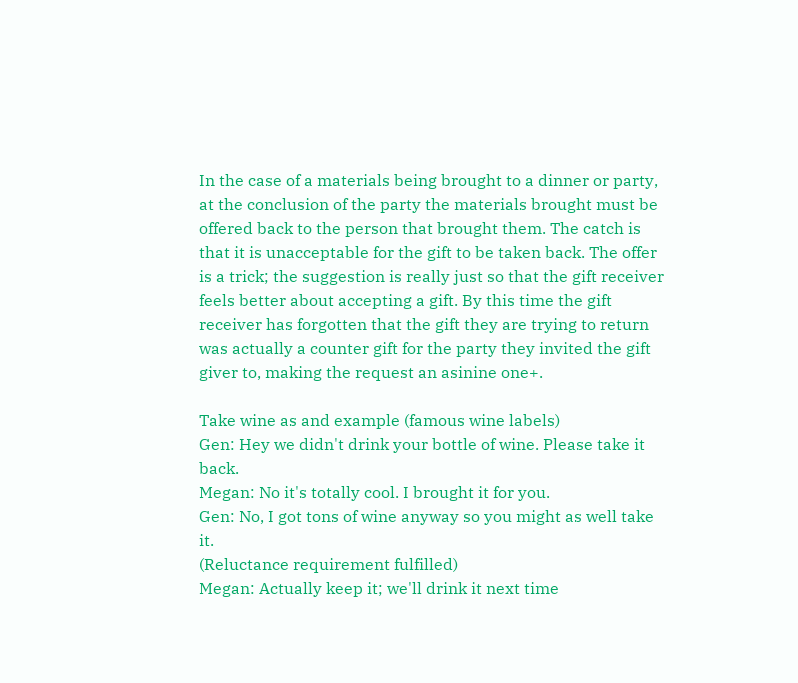In the case of a materials being brought to a dinner or party, at the conclusion of the party the materials brought must be offered back to the person that brought them. The catch is that it is unacceptable for the gift to be taken back. The offer is a trick; the suggestion is really just so that the gift receiver feels better about accepting a gift. By this time the gift receiver has forgotten that the gift they are trying to return was actually a counter gift for the party they invited the gift giver to, making the request an asinine one+.

Take wine as and example (famous wine labels)
Gen: Hey we didn't drink your bottle of wine. Please take it back.
Megan: No it's totally cool. I brought it for you.
Gen: No, I got tons of wine anyway so you might as well take it.
(Reluctance requirement fulfilled)
Megan: Actually keep it; we'll drink it next time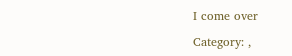I come over

Category: ,